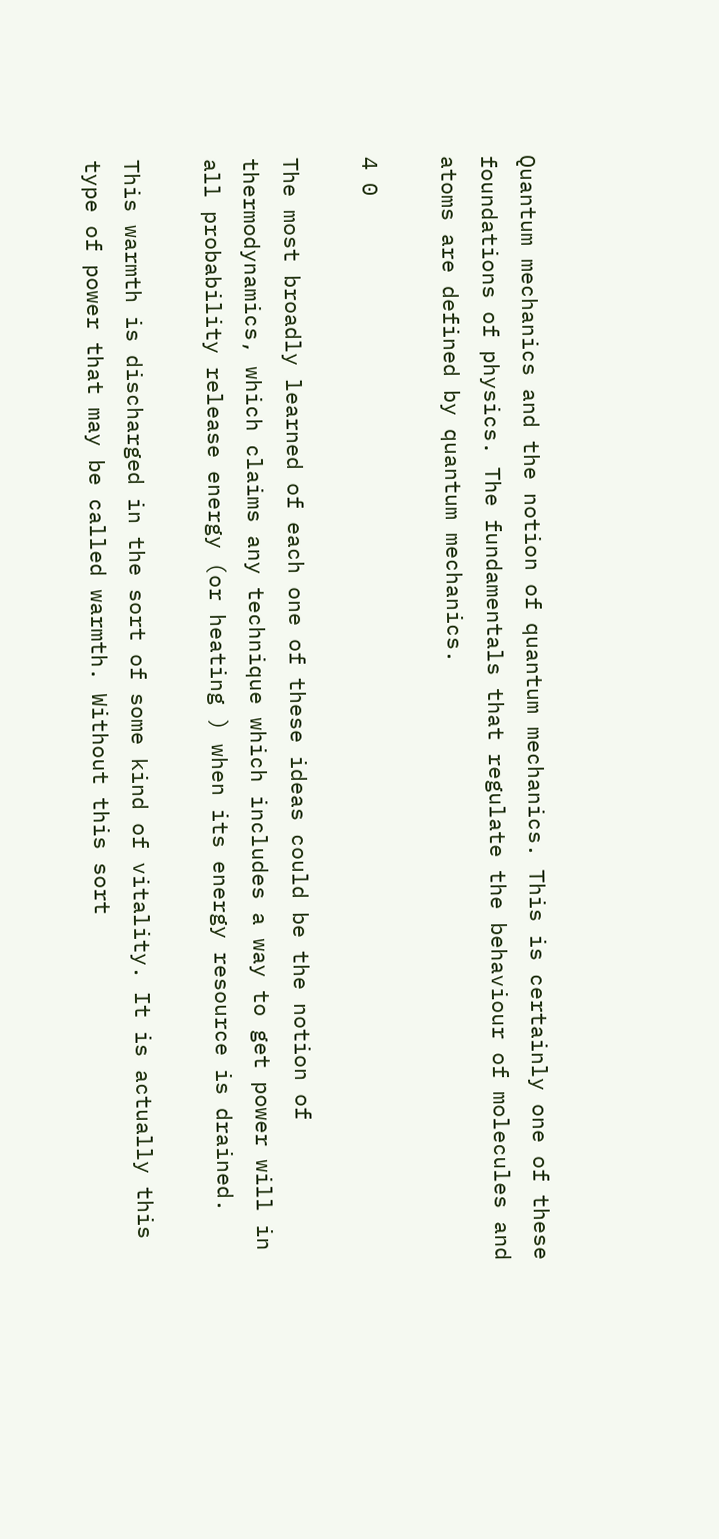Quantum mechanics and the notion of quantum mechanics. This is certainly one of these foundations of physics. The fundamentals that regulate the behaviour of molecules and atoms are defined by quantum mechanics.

4 0

The most broadly learned of each one of these ideas could be the notion of thermodynamics, which claims any technique which includes a way to get power will in all probability release energy (or heating ) when its energy resource is drained.

This warmth is discharged in the sort of some kind of vitality. It is actually this type of power that may be called warmth. Without this sort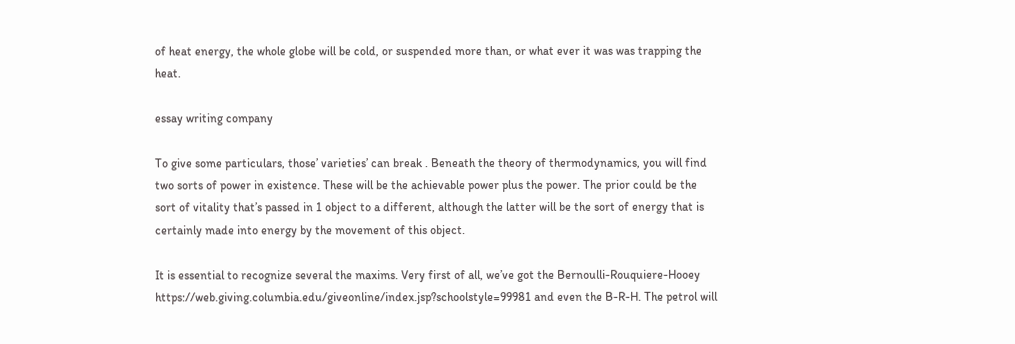of heat energy, the whole globe will be cold, or suspended more than, or what ever it was was trapping the heat.

essay writing company

To give some particulars, those’ varieties’ can break . Beneath the theory of thermodynamics, you will find two sorts of power in existence. These will be the achievable power plus the power. The prior could be the sort of vitality that’s passed in 1 object to a different, although the latter will be the sort of energy that is certainly made into energy by the movement of this object.

It is essential to recognize several the maxims. Very first of all, we’ve got the Bernoulli-Rouquiere-Hooey https://web.giving.columbia.edu/giveonline/index.jsp?schoolstyle=99981 and even the B-R-H. The petrol will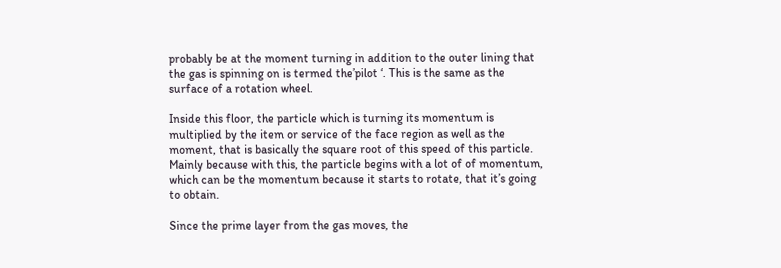probably be at the moment turning in addition to the outer lining that the gas is spinning on is termed the’pilot ‘. This is the same as the surface of a rotation wheel.

Inside this floor, the particle which is turning its momentum is multiplied by the item or service of the face region as well as the moment, that is basically the square root of this speed of this particle. Mainly because with this, the particle begins with a lot of of momentum, which can be the momentum because it starts to rotate, that it’s going to obtain.

Since the prime layer from the gas moves, the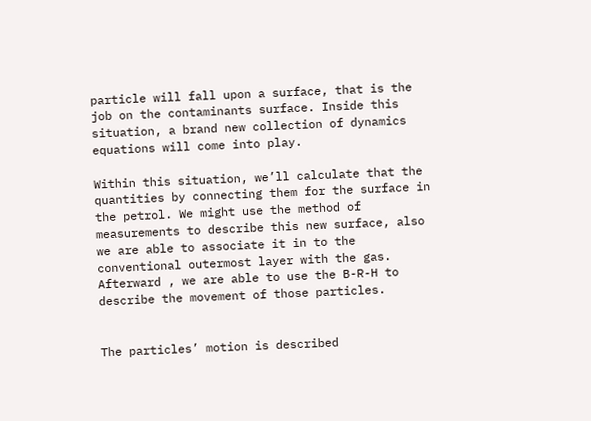particle will fall upon a surface, that is the job on the contaminants surface. Inside this situation, a brand new collection of dynamics equations will come into play.

Within this situation, we’ll calculate that the quantities by connecting them for the surface in the petrol. We might use the method of measurements to describe this new surface, also we are able to associate it in to the conventional outermost layer with the gas. Afterward , we are able to use the B-R-H to describe the movement of those particles.


The particles’ motion is described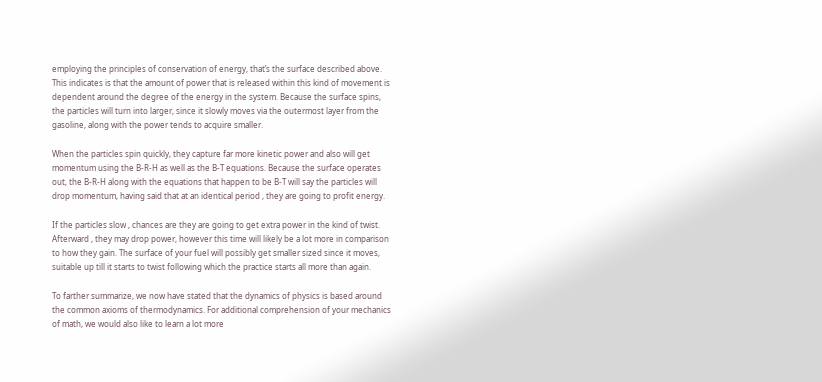employing the principles of conservation of energy, that’s the surface described above. This indicates is that the amount of power that is released within this kind of movement is dependent around the degree of the energy in the system. Because the surface spins, the particles will turn into larger, since it slowly moves via the outermost layer from the gasoline, along with the power tends to acquire smaller.

When the particles spin quickly, they capture far more kinetic power and also will get momentum using the B-R-H as well as the B-T equations. Because the surface operates out, the B-R-H along with the equations that happen to be B-T will say the particles will drop momentum, having said that at an identical period , they are going to profit energy.

If the particles slow , chances are they are going to get extra power in the kind of twist. Afterward , they may drop power, however this time will likely be a lot more in comparison to how they gain. The surface of your fuel will possibly get smaller sized since it moves, suitable up till it starts to twist following which the practice starts all more than again.

To farther summarize, we now have stated that the dynamics of physics is based around the common axioms of thermodynamics. For additional comprehension of your mechanics of math, we would also like to learn a lot more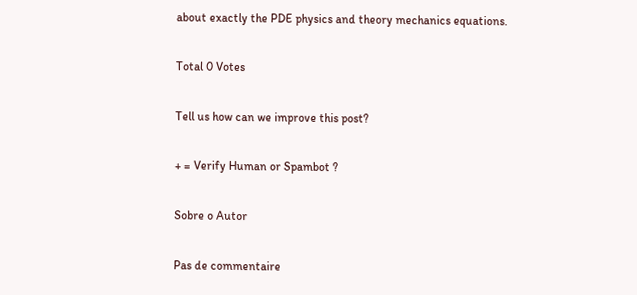about exactly the PDE physics and theory mechanics equations.

Total 0 Votes

Tell us how can we improve this post?

+ = Verify Human or Spambot ?

Sobre o Autor

Pas de commentaire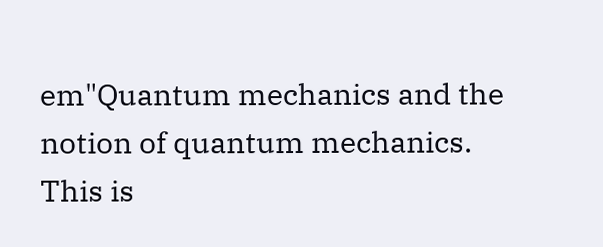em"Quantum mechanics and the notion of quantum mechanics. This is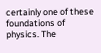certainly one of these foundations of physics. The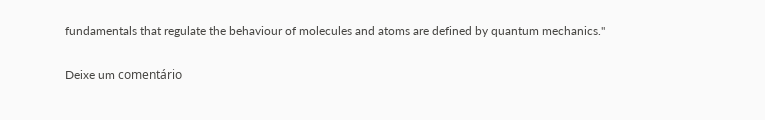fundamentals that regulate the behaviour of molecules and atoms are defined by quantum mechanics."

Deixe um comentário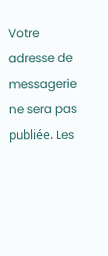Votre adresse de messagerie ne sera pas publiée. Les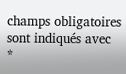champs obligatoires sont indiqués avec *